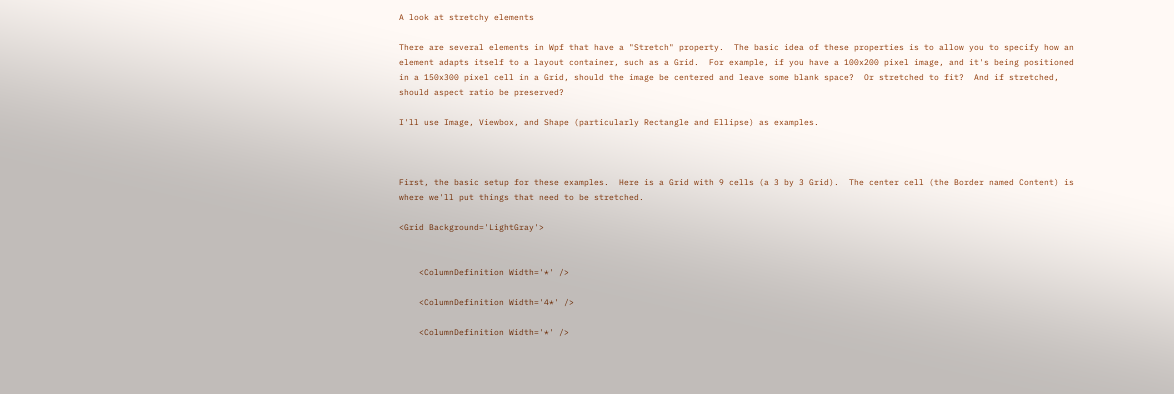A look at stretchy elements

There are several elements in Wpf that have a "Stretch" property.  The basic idea of these properties is to allow you to specify how an element adapts itself to a layout container, such as a Grid.  For example, if you have a 100x200 pixel image, and it's being positioned in a 150x300 pixel cell in a Grid, should the image be centered and leave some blank space?  Or stretched to fit?  And if stretched, should aspect ratio be preserved?

I'll use Image, Viewbox, and Shape (particularly Rectangle and Ellipse) as examples.



First, the basic setup for these examples.  Here is a Grid with 9 cells (a 3 by 3 Grid).  The center cell (the Border named Content) is where we'll put things that need to be stretched.

<Grid Background='LightGray'>


    <ColumnDefinition Width='*' />

    <ColumnDefinition Width='4*' />

    <ColumnDefinition Width='*' />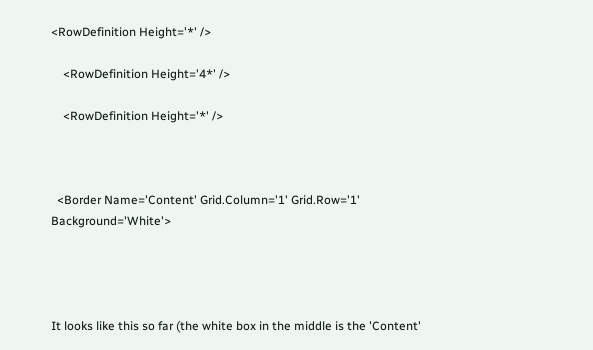<RowDefinition Height='*' />

    <RowDefinition Height='4*' />

    <RowDefinition Height='*' />



  <Border Name='Content' Grid.Column='1' Grid.Row='1' Background='White'>




It looks like this so far (the white box in the middle is the 'Content'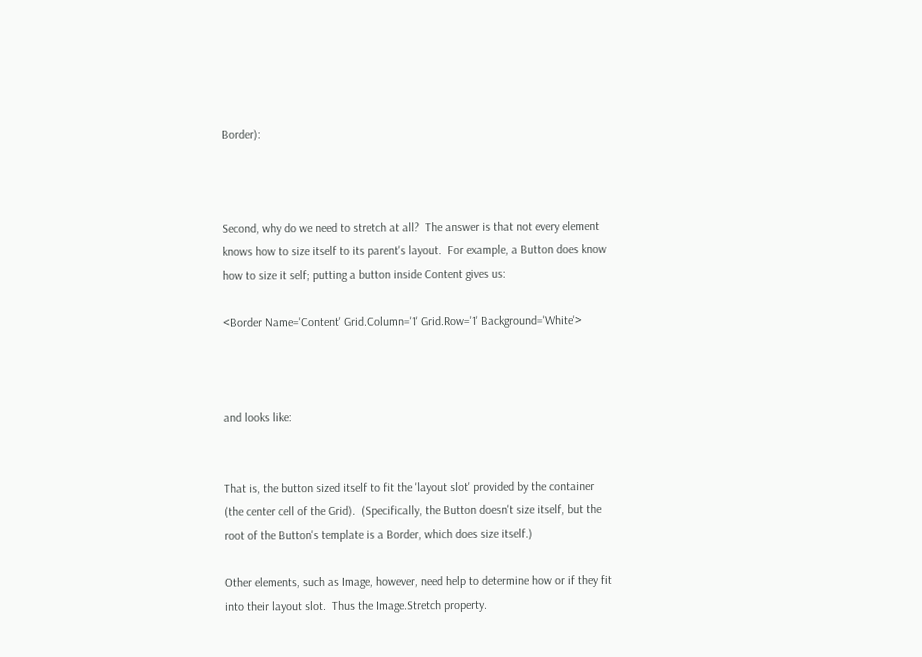Border):



Second, why do we need to stretch at all?  The answer is that not every element knows how to size itself to its parent's layout.  For example, a Button does know how to size it self; putting a button inside Content gives us:

<Border Name='Content' Grid.Column='1' Grid.Row='1' Background='White'>



and looks like:


That is, the button sized itself to fit the 'layout slot' provided by the container (the center cell of the Grid).  (Specifically, the Button doesn't size itself, but the root of the Button's template is a Border, which does size itself.)

Other elements, such as Image, however, need help to determine how or if they fit into their layout slot.  Thus the Image.Stretch property.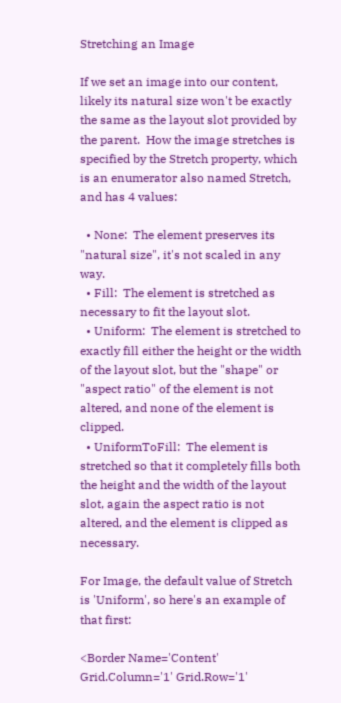Stretching an Image

If we set an image into our content, likely its natural size won't be exactly the same as the layout slot provided by the parent.  How the image stretches is specified by the Stretch property, which is an enumerator also named Stretch, and has 4 values:

  • None:  The element preserves its "natural size", it's not scaled in any way.
  • Fill:  The element is stretched as necessary to fit the layout slot.
  • Uniform:  The element is stretched to exactly fill either the height or the width of the layout slot, but the "shape" or "aspect ratio" of the element is not altered, and none of the element is clipped.
  • UniformToFill:  The element is stretched so that it completely fills both the height and the width of the layout slot, again the aspect ratio is not altered, and the element is clipped as necessary.

For Image, the default value of Stretch is 'Uniform', so here's an example of that first:

<Border Name='Content' Grid.Column='1' Grid.Row='1'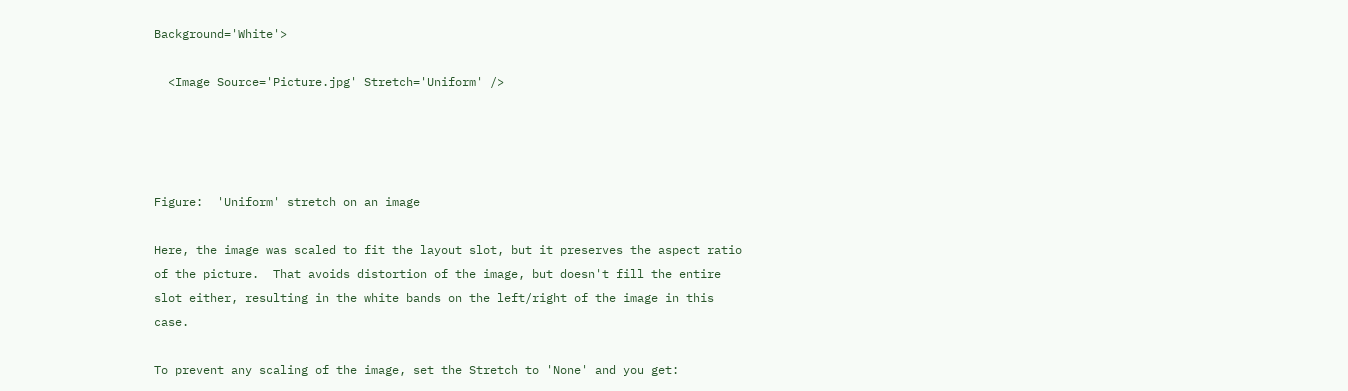Background='White'>

  <Image Source='Picture.jpg' Stretch='Uniform' />




Figure:  'Uniform' stretch on an image

Here, the image was scaled to fit the layout slot, but it preserves the aspect ratio of the picture.  That avoids distortion of the image, but doesn't fill the entire slot either, resulting in the white bands on the left/right of the image in this case.

To prevent any scaling of the image, set the Stretch to 'None' and you get: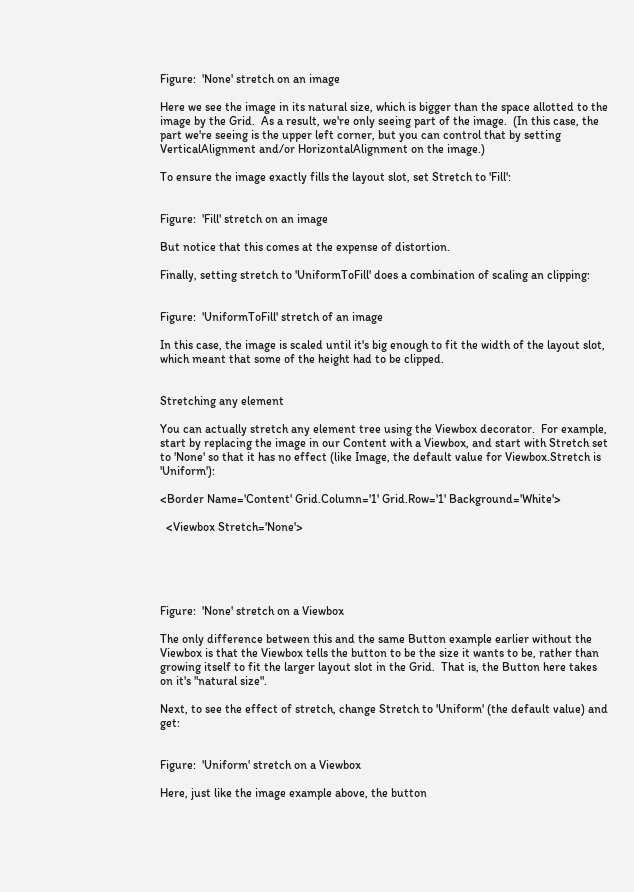Figure:  'None' stretch on an image

Here we see the image in its natural size, which is bigger than the space allotted to the image by the Grid.  As a result, we're only seeing part of the image.  (In this case, the part we're seeing is the upper left corner, but you can control that by setting VerticalAlignment and/or HorizontalAlignment on the image.)

To ensure the image exactly fills the layout slot, set Stretch to 'Fill':


Figure:  'Fill' stretch on an image

But notice that this comes at the expense of distortion.

Finally, setting stretch to 'UniformToFill' does a combination of scaling an clipping:


Figure:  'UniformToFill' stretch of an image

In this case, the image is scaled until it's big enough to fit the width of the layout slot, which meant that some of the height had to be clipped.


Stretching any element

You can actually stretch any element tree using the Viewbox decorator.  For example, start by replacing the image in our Content with a Viewbox, and start with Stretch set to 'None' so that it has no effect (like Image, the default value for Viewbox.Stretch is 'Uniform'):

<Border Name='Content' Grid.Column='1' Grid.Row='1' Background='White'>

  <Viewbox Stretch='None'>





Figure:  'None' stretch on a Viewbox

The only difference between this and the same Button example earlier without the Viewbox is that the Viewbox tells the button to be the size it wants to be, rather than growing itself to fit the larger layout slot in the Grid.  That is, the Button here takes on it's "natural size".

Next, to see the effect of stretch, change Stretch to 'Uniform' (the default value) and get:


Figure:  'Uniform' stretch on a Viewbox

Here, just like the image example above, the button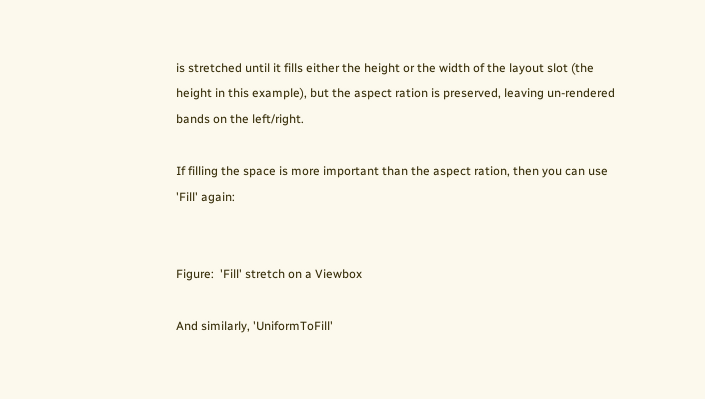is stretched until it fills either the height or the width of the layout slot (the height in this example), but the aspect ration is preserved, leaving un-rendered bands on the left/right.

If filling the space is more important than the aspect ration, then you can use 'Fill' again:


Figure:  'Fill' stretch on a Viewbox

And similarly, 'UniformToFill'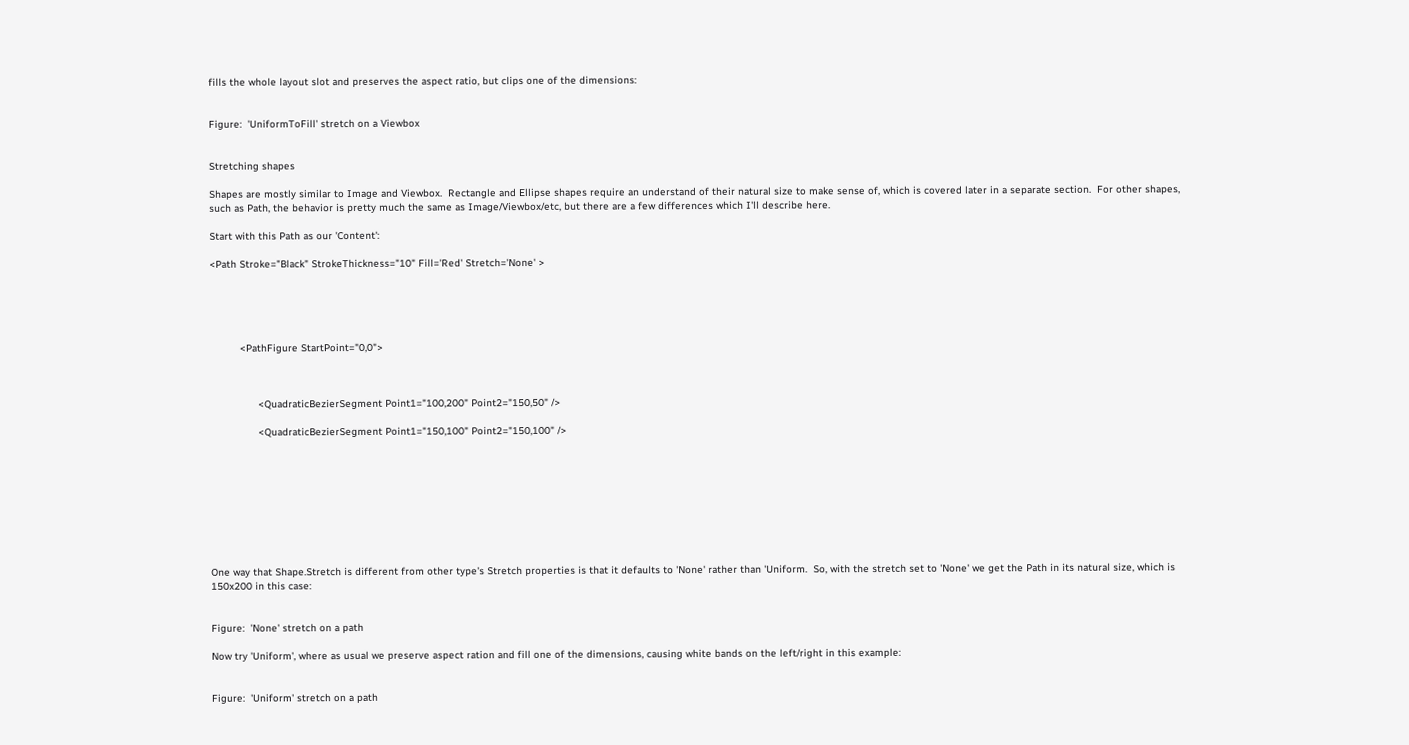fills the whole layout slot and preserves the aspect ratio, but clips one of the dimensions:


Figure:  'UniformToFill' stretch on a Viewbox


Stretching shapes

Shapes are mostly similar to Image and Viewbox.  Rectangle and Ellipse shapes require an understand of their natural size to make sense of, which is covered later in a separate section.  For other shapes, such as Path, the behavior is pretty much the same as Image/Viewbox/etc, but there are a few differences which I'll describe here.

Start with this Path as our 'Content':

<Path Stroke="Black" StrokeThickness="10" Fill='Red' Stretch='None' >





          <PathFigure StartPoint="0,0">



                <QuadraticBezierSegment Point1="100,200" Point2="150,50" />

                <QuadraticBezierSegment Point1="150,100" Point2="150,100" />









One way that Shape.Stretch is different from other type's Stretch properties is that it defaults to 'None' rather than 'Uniform.  So, with the stretch set to 'None' we get the Path in its natural size, which is 150x200 in this case:


Figure:  'None' stretch on a path

Now try 'Uniform', where as usual we preserve aspect ration and fill one of the dimensions, causing white bands on the left/right in this example:


Figure:  'Uniform' stretch on a path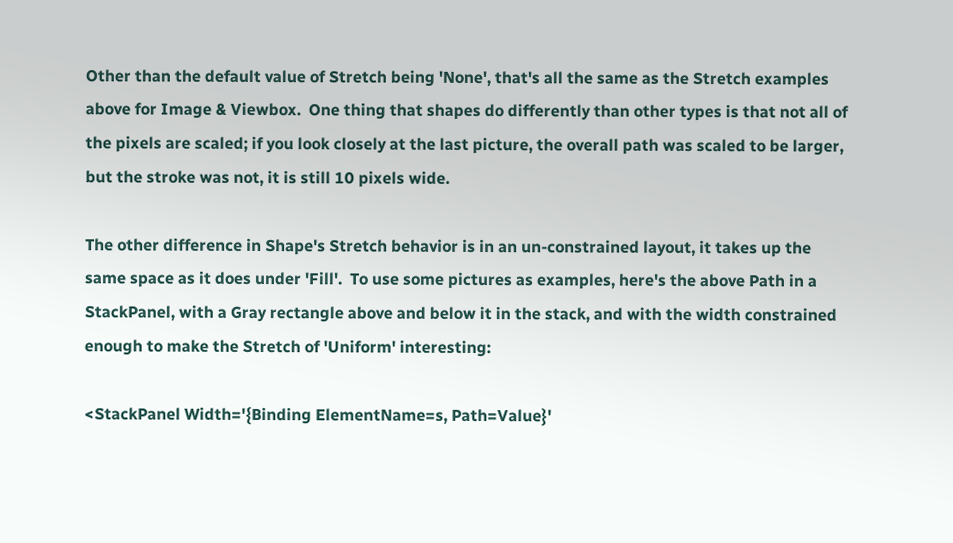Other than the default value of Stretch being 'None', that's all the same as the Stretch examples above for Image & Viewbox.  One thing that shapes do differently than other types is that not all of the pixels are scaled; if you look closely at the last picture, the overall path was scaled to be larger, but the stroke was not, it is still 10 pixels wide.

The other difference in Shape's Stretch behavior is in an un-constrained layout, it takes up the same space as it does under 'Fill'.  To use some pictures as examples, here's the above Path in a StackPanel, with a Gray rectangle above and below it in the stack, and with the width constrained enough to make the Stretch of 'Uniform' interesting:

<StackPanel Width='{Binding ElementName=s, Path=Value}'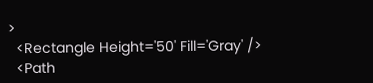>
  <Rectangle Height='50' Fill='Gray' />
  <Path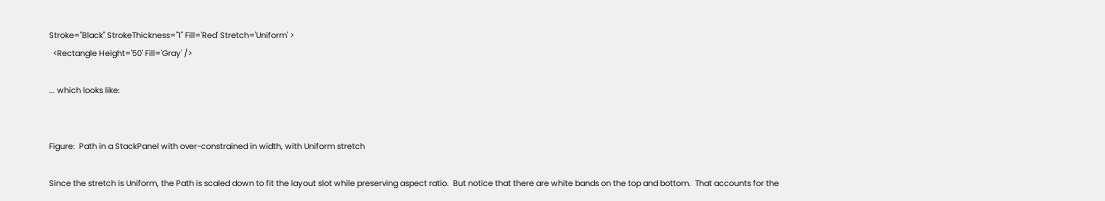Stroke="Black" StrokeThickness="1" Fill='Red' Stretch='Uniform' >
  <Rectangle Height='50' Fill='Gray' />

... which looks like:


Figure:  Path in a StackPanel with over-constrained in width, with Uniform stretch

Since the stretch is Uniform, the Path is scaled down to fit the layout slot while preserving aspect ratio.  But notice that there are white bands on the top and bottom.  That accounts for the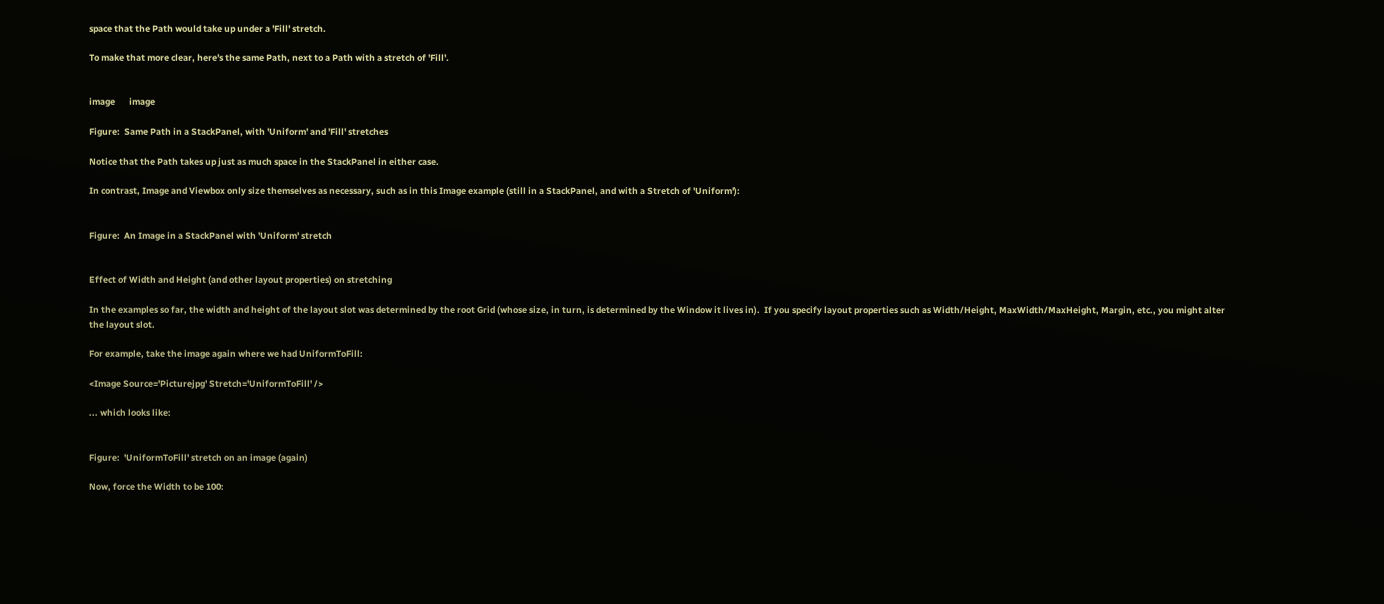space that the Path would take up under a 'Fill' stretch.

To make that more clear, here's the same Path, next to a Path with a stretch of 'Fill'.


image       image

Figure:  Same Path in a StackPanel, with 'Uniform' and 'Fill' stretches

Notice that the Path takes up just as much space in the StackPanel in either case.

In contrast, Image and Viewbox only size themselves as necessary, such as in this Image example (still in a StackPanel, and with a Stretch of 'Uniform'):


Figure:  An Image in a StackPanel with 'Uniform' stretch


Effect of Width and Height (and other layout properties) on stretching

In the examples so far, the width and height of the layout slot was determined by the root Grid (whose size, in turn, is determined by the Window it lives in).  If you specify layout properties such as Width/Height, MaxWidth/MaxHeight, Margin, etc., you might alter the layout slot.

For example, take the image again where we had UniformToFill:

<Image Source='Picturejpg' Stretch='UniformToFill' />

... which looks like:


Figure:  'UniformToFill' stretch on an image (again)

Now, force the Width to be 100: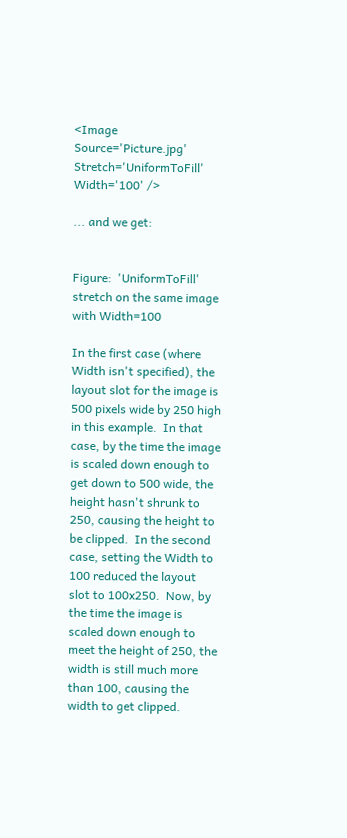<Image Source='Picture.jpg' Stretch='UniformToFill' Width='100' />

... and we get:


Figure:  'UniformToFill' stretch on the same image with Width=100

In the first case (where Width isn't specified), the layout slot for the image is 500 pixels wide by 250 high in this example.  In that case, by the time the image is scaled down enough to get down to 500 wide, the height hasn't shrunk to 250, causing the height to be clipped.  In the second case, setting the Width to 100 reduced the layout slot to 100x250.  Now, by the time the image is scaled down enough to meet the height of 250, the width is still much more than 100, causing the width to get clipped.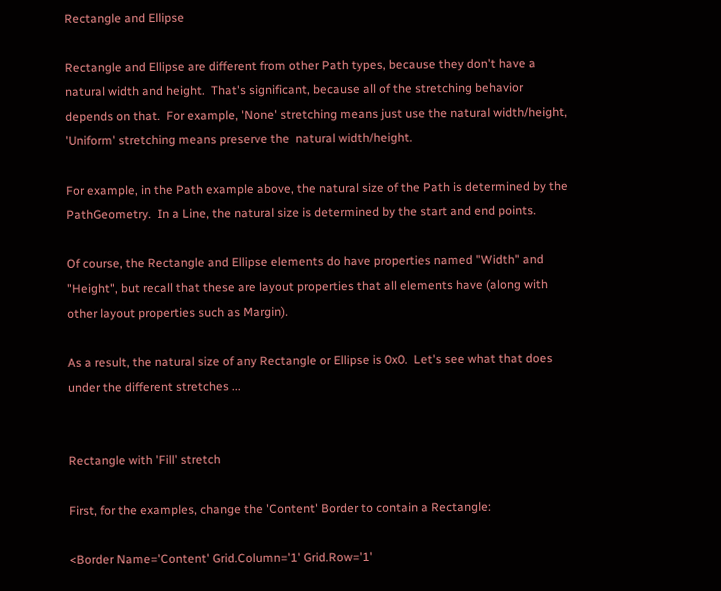Rectangle and Ellipse

Rectangle and Ellipse are different from other Path types, because they don't have a natural width and height.  That's significant, because all of the stretching behavior depends on that.  For example, 'None' stretching means just use the natural width/height, 'Uniform' stretching means preserve the  natural width/height.

For example, in the Path example above, the natural size of the Path is determined by the PathGeometry.  In a Line, the natural size is determined by the start and end points.

Of course, the Rectangle and Ellipse elements do have properties named "Width" and "Height", but recall that these are layout properties that all elements have (along with other layout properties such as Margin).

As a result, the natural size of any Rectangle or Ellipse is 0x0.  Let's see what that does under the different stretches ...


Rectangle with 'Fill' stretch

First, for the examples, change the 'Content' Border to contain a Rectangle:

<Border Name='Content' Grid.Column='1' Grid.Row='1'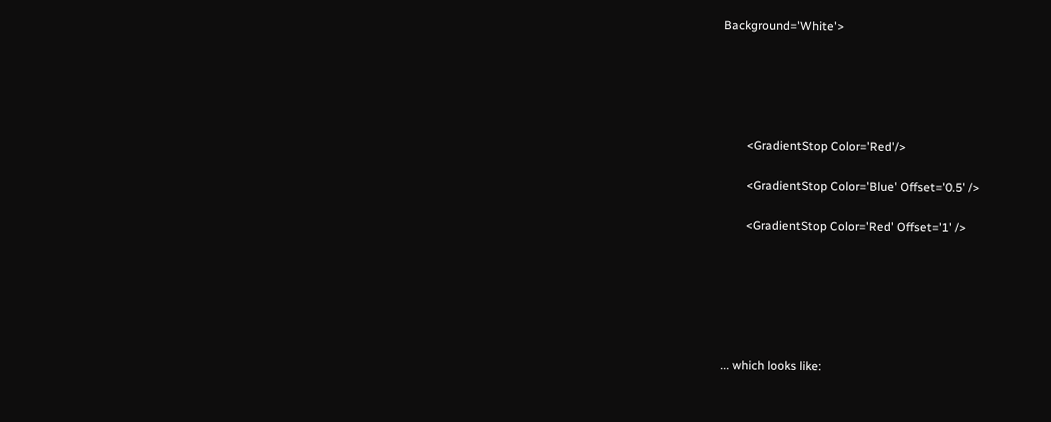Background='White'>





        <GradientStop Color='Red'/>

        <GradientStop Color='Blue' Offset='0.5' />

        <GradientStop Color='Red' Offset='1' />






... which looks like: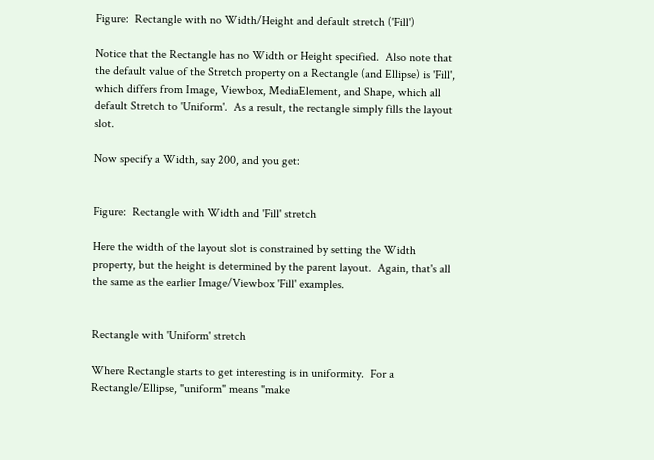Figure:  Rectangle with no Width/Height and default stretch ('Fill')

Notice that the Rectangle has no Width or Height specified.  Also note that the default value of the Stretch property on a Rectangle (and Ellipse) is 'Fill', which differs from Image, Viewbox, MediaElement, and Shape, which all default Stretch to 'Uniform'.  As a result, the rectangle simply fills the layout slot.

Now specify a Width, say 200, and you get:


Figure:  Rectangle with Width and 'Fill' stretch

Here the width of the layout slot is constrained by setting the Width property, but the height is determined by the parent layout.  Again, that's all the same as the earlier Image/Viewbox 'Fill' examples.


Rectangle with 'Uniform' stretch

Where Rectangle starts to get interesting is in uniformity.  For a Rectangle/Ellipse, "uniform" means "make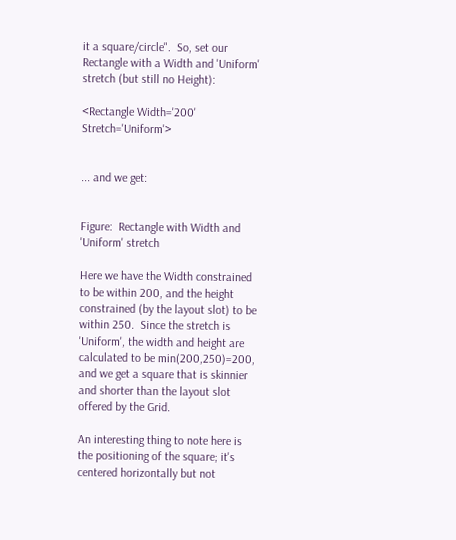it a square/circle".  So, set our Rectangle with a Width and 'Uniform' stretch (but still no Height):

<Rectangle Width='200' Stretch='Uniform'>


... and we get:


Figure:  Rectangle with Width and 'Uniform' stretch

Here we have the Width constrained to be within 200, and the height constrained (by the layout slot) to be within 250.  Since the stretch is 'Uniform', the width and height are calculated to be min(200,250)=200, and we get a square that is skinnier and shorter than the layout slot offered by the Grid.

An interesting thing to note here is the positioning of the square; it's centered horizontally but not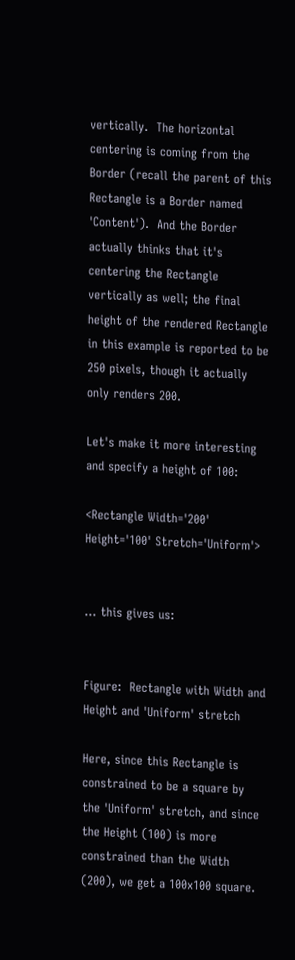vertically.  The horizontal centering is coming from the Border (recall the parent of this Rectangle is a Border named 'Content').  And the Border actually thinks that it's centering the Rectangle vertically as well; the final height of the rendered Rectangle in this example is reported to be 250 pixels, though it actually only renders 200.

Let's make it more interesting and specify a height of 100:

<Rectangle Width='200' Height='100' Stretch='Uniform'>


... this gives us:


Figure:  Rectangle with Width and Height and 'Uniform' stretch

Here, since this Rectangle is constrained to be a square by the 'Uniform' stretch, and since the Height (100) is more constrained than the Width (200), we get a 100x100 square.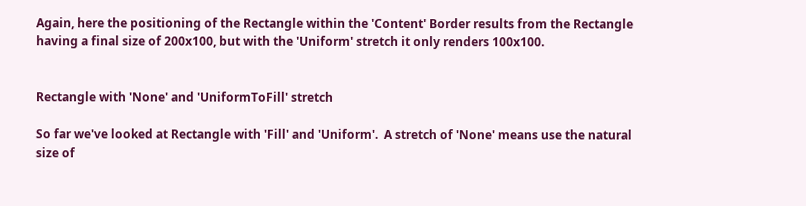Again, here the positioning of the Rectangle within the 'Content' Border results from the Rectangle having a final size of 200x100, but with the 'Uniform' stretch it only renders 100x100.


Rectangle with 'None' and 'UniformToFill' stretch

So far we've looked at Rectangle with 'Fill' and 'Uniform'.  A stretch of 'None' means use the natural size of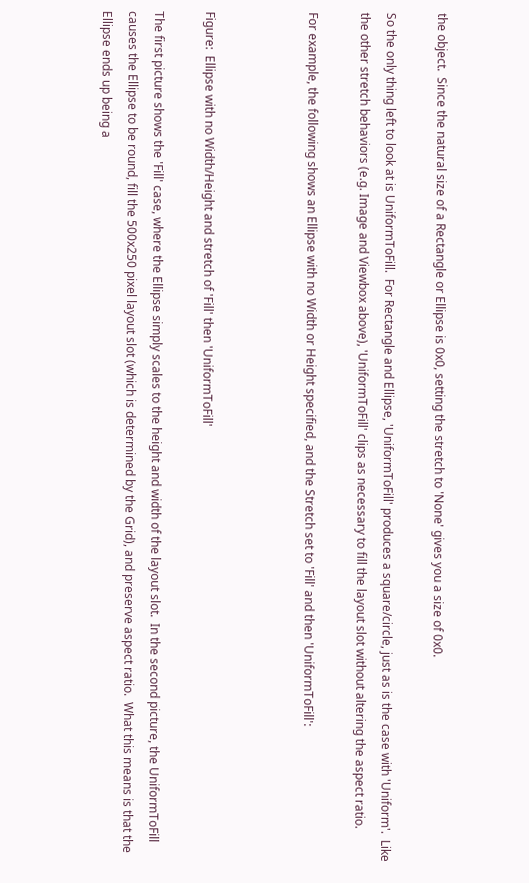the object.  Since the natural size of a Rectangle or Ellipse is 0x0, setting the stretch to 'None' gives you a size of 0x0.

So the only thing left to look at is UniformToFill.  For Rectangle and Ellipse, 'UniformToFill' produces a square/circle, just as is the case with 'Uniform'.  Like the other stretch behaviors (e.g. Image and Viewbox above), 'UniformToFill' clips as necessary to fill the layout slot without altering the aspect ratio.

For example, the following shows an Ellipse with no Width or Height specified, and the Stretch set to 'Fill' and then 'UniformToFill':



Figure:  Ellipse with no Width/Height and stretch of 'Fill' then 'UniformToFill'

The first picture shows the 'Fill' case, where the Ellipse simply scales to the height and width of the layout slot.  In the second picture, the UniformToFill causes the Ellipse to be round, fill the 500x250 pixel layout slot (which is determined by the Grid), and preserve aspect ratio.  What this means is that the Ellipse ends up being a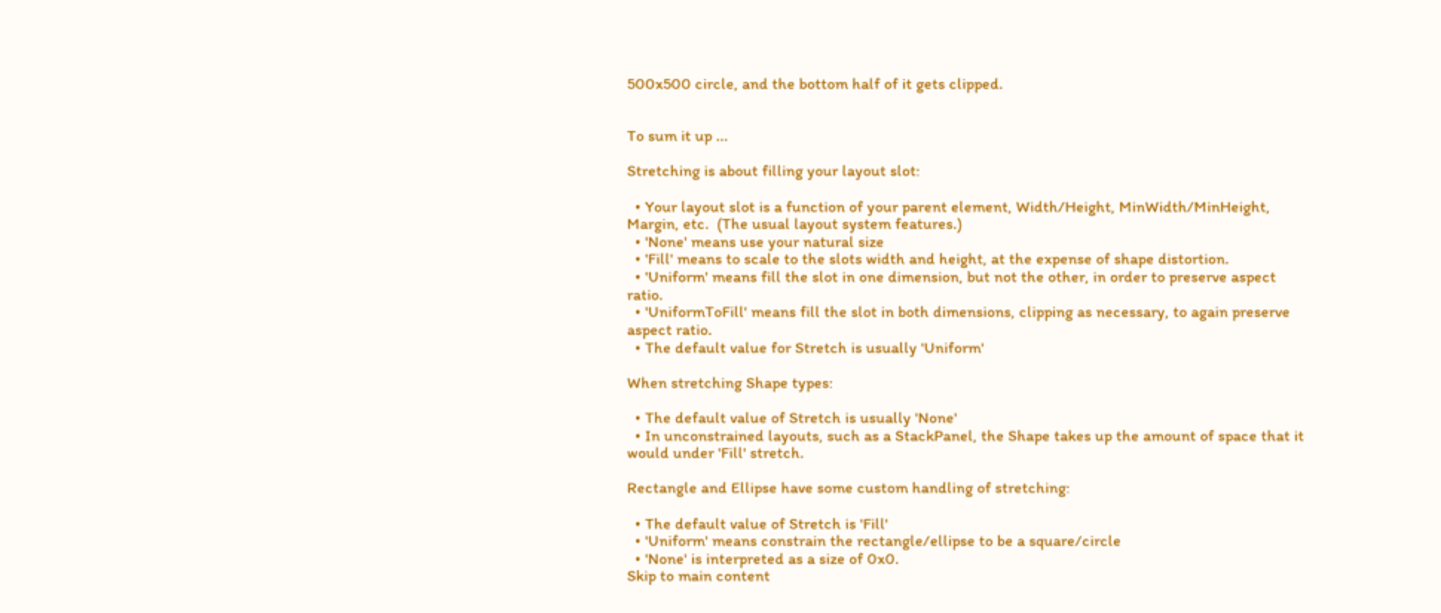500x500 circle, and the bottom half of it gets clipped.


To sum it up ...

Stretching is about filling your layout slot:

  • Your layout slot is a function of your parent element, Width/Height, MinWidth/MinHeight, Margin, etc.  (The usual layout system features.)
  • 'None' means use your natural size
  • 'Fill' means to scale to the slots width and height, at the expense of shape distortion.
  • 'Uniform' means fill the slot in one dimension, but not the other, in order to preserve aspect ratio.
  • 'UniformToFill' means fill the slot in both dimensions, clipping as necessary, to again preserve aspect ratio.
  • The default value for Stretch is usually 'Uniform'

When stretching Shape types:

  • The default value of Stretch is usually 'None'
  • In unconstrained layouts, such as a StackPanel, the Shape takes up the amount of space that it would under 'Fill' stretch.

Rectangle and Ellipse have some custom handling of stretching:

  • The default value of Stretch is 'Fill'
  • 'Uniform' means constrain the rectangle/ellipse to be a square/circle
  • 'None' is interpreted as a size of 0x0.
Skip to main content